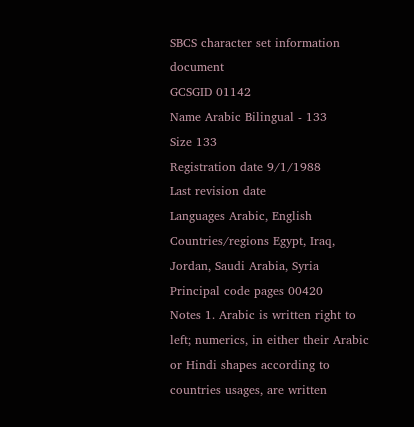SBCS character set information document
GCSGID 01142
Name Arabic Bilingual - 133
Size 133
Registration date 9/1/1988
Last revision date
Languages Arabic, English
Countries/regions Egypt, Iraq, Jordan, Saudi Arabia, Syria
Principal code pages 00420
Notes 1. Arabic is written right to left; numerics, in either their Arabic or Hindi shapes according to countries usages, are written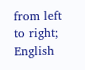from left to right; English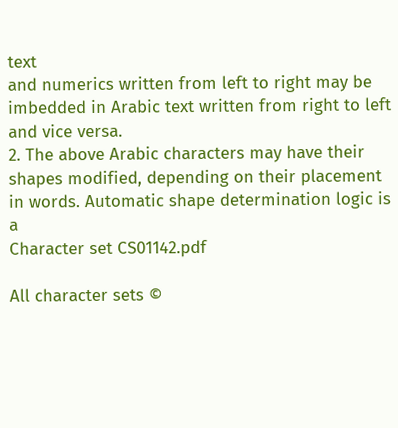text
and numerics written from left to right may be imbedded in Arabic text written from right to left and vice versa.
2. The above Arabic characters may have their shapes modified, depending on their placement in words. Automatic shape determination logic is a
Character set CS01142.pdf

All character sets ©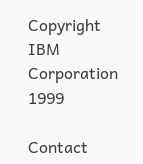Copyright IBM Corporation 1999

Contact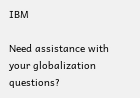IBM

Need assistance with your globalization questions?